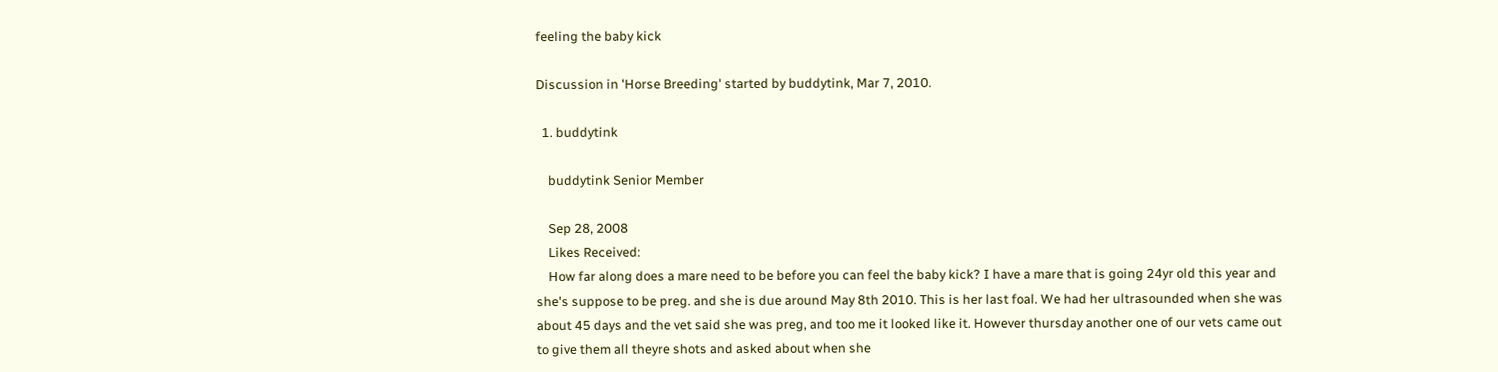feeling the baby kick

Discussion in 'Horse Breeding' started by buddytink, Mar 7, 2010.

  1. buddytink

    buddytink Senior Member

    Sep 28, 2008
    Likes Received:
    How far along does a mare need to be before you can feel the baby kick? I have a mare that is going 24yr old this year and she's suppose to be preg. and she is due around May 8th 2010. This is her last foal. We had her ultrasounded when she was about 45 days and the vet said she was preg, and too me it looked like it. However thursday another one of our vets came out to give them all theyre shots and asked about when she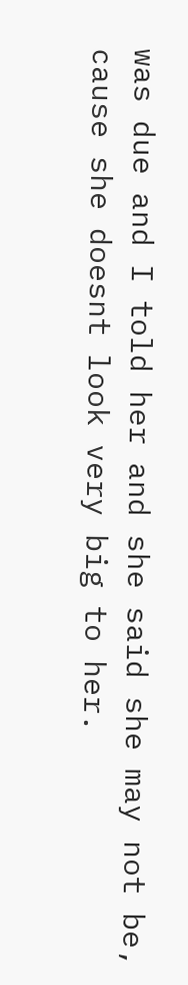was due and I told her and she said she may not be, cause she doesnt look very big to her.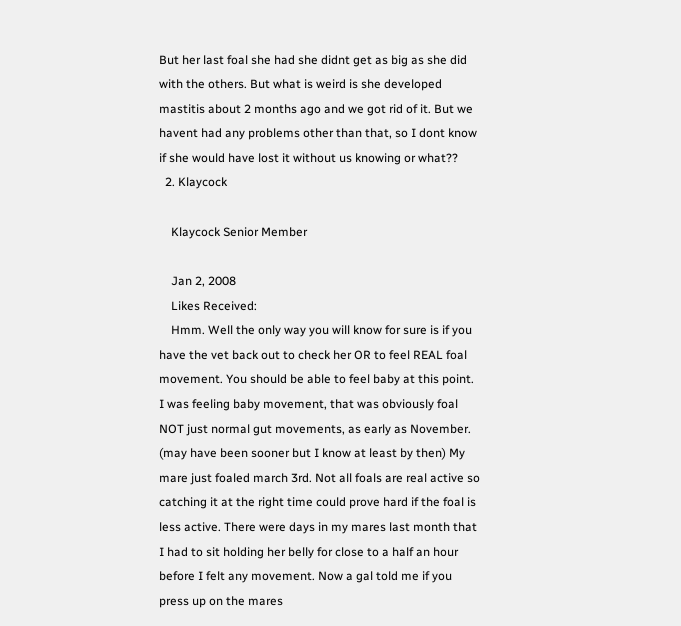But her last foal she had she didnt get as big as she did with the others. But what is weird is she developed mastitis about 2 months ago and we got rid of it. But we havent had any problems other than that, so I dont know if she would have lost it without us knowing or what??
  2. Klaycock

    Klaycock Senior Member

    Jan 2, 2008
    Likes Received:
    Hmm. Well the only way you will know for sure is if you have the vet back out to check her OR to feel REAL foal movement. You should be able to feel baby at this point. I was feeling baby movement, that was obviously foal NOT just normal gut movements, as early as November. (may have been sooner but I know at least by then) My mare just foaled march 3rd. Not all foals are real active so catching it at the right time could prove hard if the foal is less active. There were days in my mares last month that I had to sit holding her belly for close to a half an hour before I felt any movement. Now a gal told me if you press up on the mares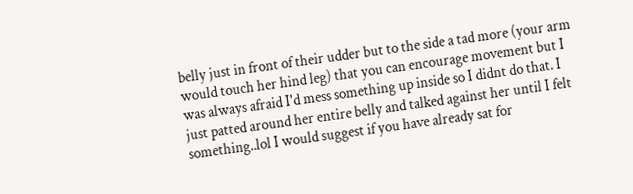belly just in front of their udder but to the side a tad more (your arm would touch her hind leg) that you can encourage movement but I was always afraid I'd mess something up inside so I didnt do that. I just patted around her entire belly and talked against her until I felt something..lol I would suggest if you have already sat for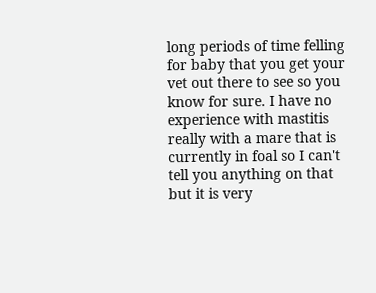long periods of time felling for baby that you get your vet out there to see so you know for sure. I have no experience with mastitis really with a mare that is currently in foal so I can't tell you anything on that but it is very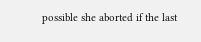possible she aborted if the last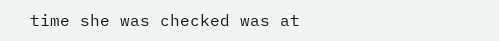time she was checked was at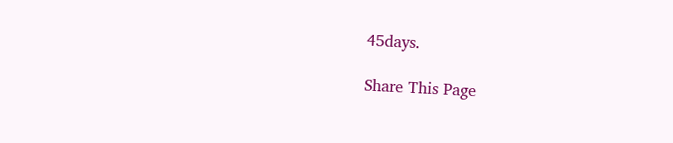45days.

Share This Page